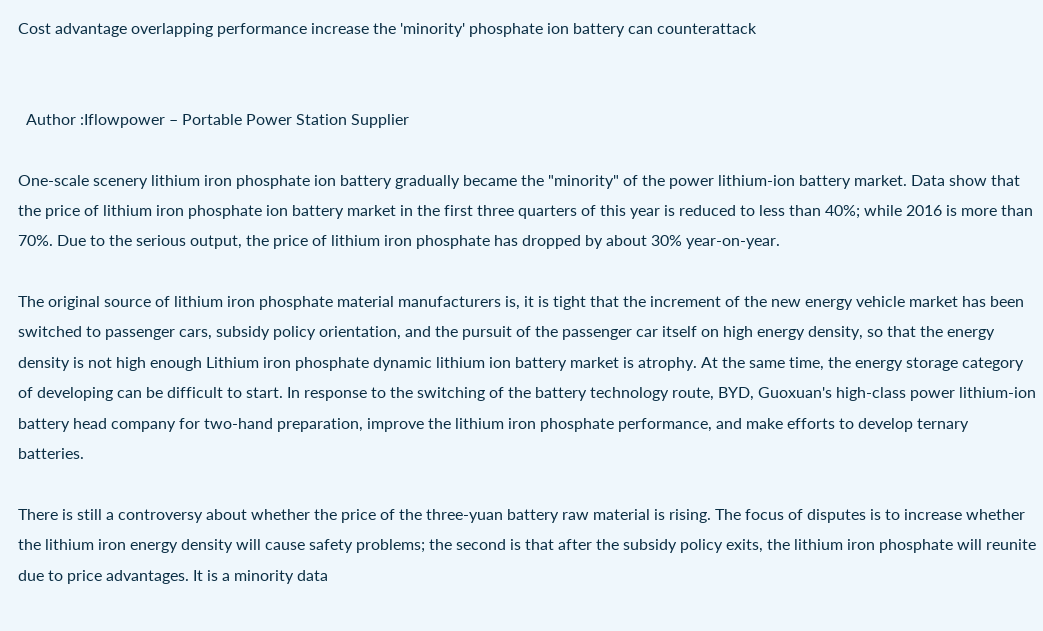Cost advantage overlapping performance increase the 'minority' phosphate ion battery can counterattack


  Author :Iflowpower – Portable Power Station Supplier

One-scale scenery lithium iron phosphate ion battery gradually became the "minority" of the power lithium-ion battery market. Data show that the price of lithium iron phosphate ion battery market in the first three quarters of this year is reduced to less than 40%; while 2016 is more than 70%. Due to the serious output, the price of lithium iron phosphate has dropped by about 30% year-on-year.

The original source of lithium iron phosphate material manufacturers is, it is tight that the increment of the new energy vehicle market has been switched to passenger cars, subsidy policy orientation, and the pursuit of the passenger car itself on high energy density, so that the energy density is not high enough Lithium iron phosphate dynamic lithium ion battery market is atrophy. At the same time, the energy storage category of developing can be difficult to start. In response to the switching of the battery technology route, BYD, Guoxuan's high-class power lithium-ion battery head company for two-hand preparation, improve the lithium iron phosphate performance, and make efforts to develop ternary batteries.

There is still a controversy about whether the price of the three-yuan battery raw material is rising. The focus of disputes is to increase whether the lithium iron energy density will cause safety problems; the second is that after the subsidy policy exits, the lithium iron phosphate will reunite due to price advantages. It is a minority data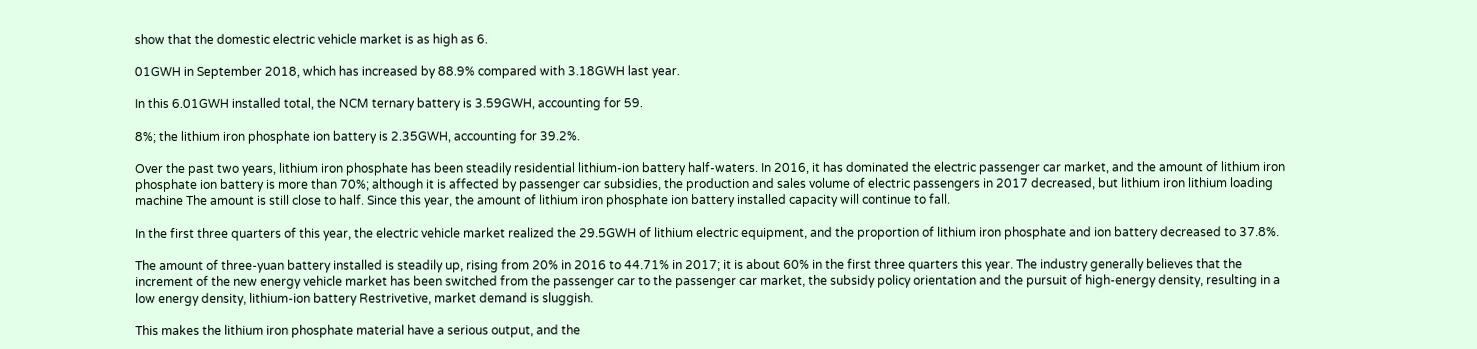show that the domestic electric vehicle market is as high as 6.

01GWH in September 2018, which has increased by 88.9% compared with 3.18GWH last year.

In this 6.01GWH installed total, the NCM ternary battery is 3.59GWH, accounting for 59.

8%; the lithium iron phosphate ion battery is 2.35GWH, accounting for 39.2%.

Over the past two years, lithium iron phosphate has been steadily residential lithium-ion battery half-waters. In 2016, it has dominated the electric passenger car market, and the amount of lithium iron phosphate ion battery is more than 70%; although it is affected by passenger car subsidies, the production and sales volume of electric passengers in 2017 decreased, but lithium iron lithium loading machine The amount is still close to half. Since this year, the amount of lithium iron phosphate ion battery installed capacity will continue to fall.

In the first three quarters of this year, the electric vehicle market realized the 29.5GWH of lithium electric equipment, and the proportion of lithium iron phosphate and ion battery decreased to 37.8%.

The amount of three-yuan battery installed is steadily up, rising from 20% in 2016 to 44.71% in 2017; it is about 60% in the first three quarters this year. The industry generally believes that the increment of the new energy vehicle market has been switched from the passenger car to the passenger car market, the subsidy policy orientation and the pursuit of high-energy density, resulting in a low energy density, lithium-ion battery Restrivetive, market demand is sluggish.

This makes the lithium iron phosphate material have a serious output, and the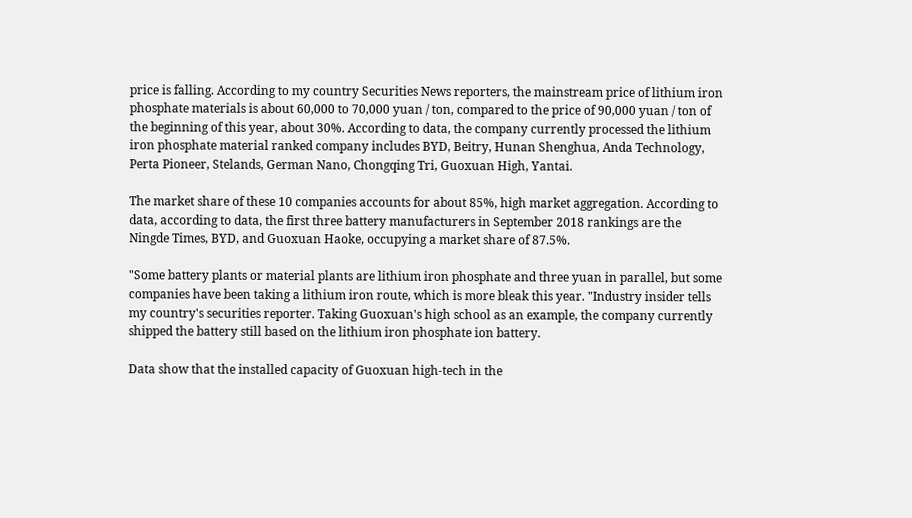price is falling. According to my country Securities News reporters, the mainstream price of lithium iron phosphate materials is about 60,000 to 70,000 yuan / ton, compared to the price of 90,000 yuan / ton of the beginning of this year, about 30%. According to data, the company currently processed the lithium iron phosphate material ranked company includes BYD, Beitry, Hunan Shenghua, Anda Technology, Perta Pioneer, Stelands, German Nano, Chongqing Tri, Guoxuan High, Yantai.

The market share of these 10 companies accounts for about 85%, high market aggregation. According to data, according to data, the first three battery manufacturers in September 2018 rankings are the Ningde Times, BYD, and Guoxuan Haoke, occupying a market share of 87.5%.

"Some battery plants or material plants are lithium iron phosphate and three yuan in parallel, but some companies have been taking a lithium iron route, which is more bleak this year. "Industry insider tells my country's securities reporter. Taking Guoxuan's high school as an example, the company currently shipped the battery still based on the lithium iron phosphate ion battery.

Data show that the installed capacity of Guoxuan high-tech in the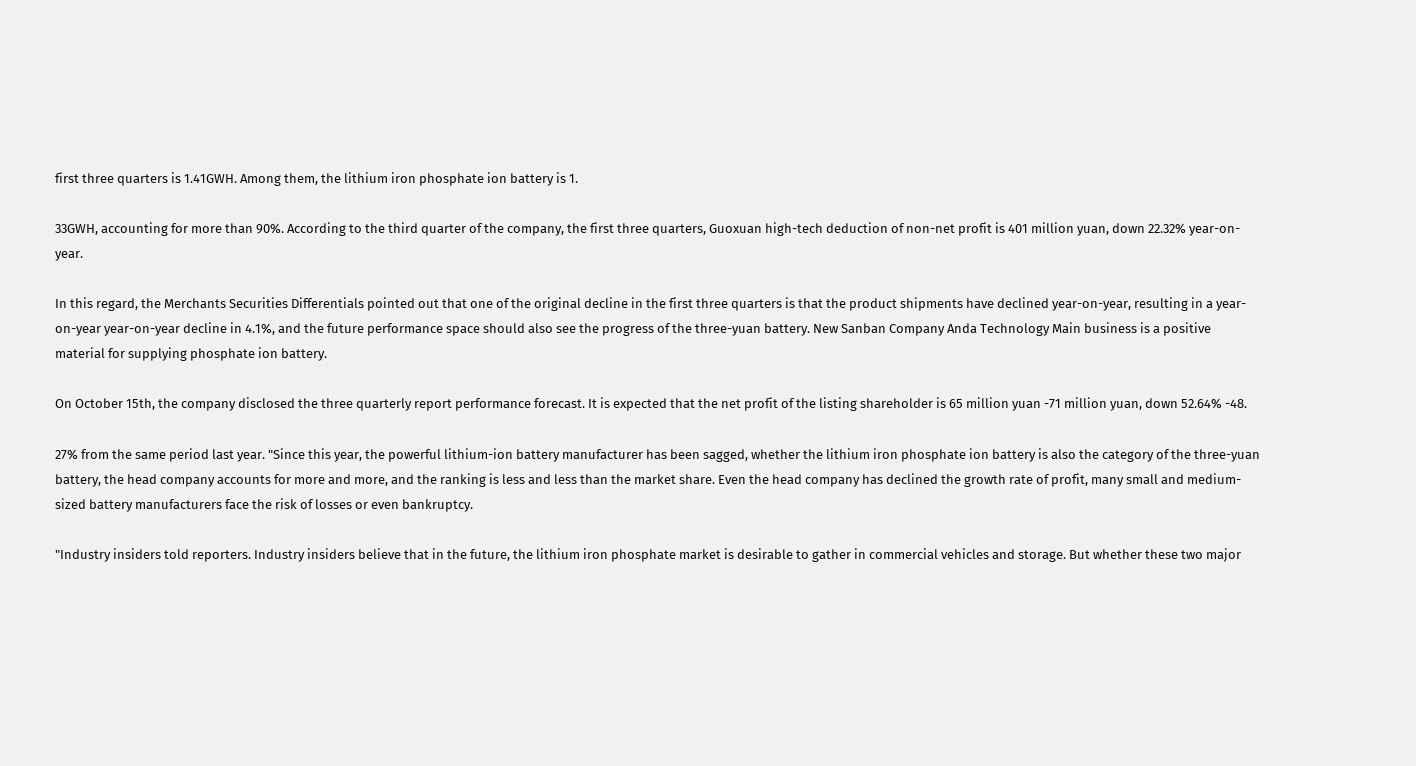first three quarters is 1.41GWH. Among them, the lithium iron phosphate ion battery is 1.

33GWH, accounting for more than 90%. According to the third quarter of the company, the first three quarters, Guoxuan high-tech deduction of non-net profit is 401 million yuan, down 22.32% year-on-year.

In this regard, the Merchants Securities Differentials pointed out that one of the original decline in the first three quarters is that the product shipments have declined year-on-year, resulting in a year-on-year year-on-year decline in 4.1%, and the future performance space should also see the progress of the three-yuan battery. New Sanban Company Anda Technology Main business is a positive material for supplying phosphate ion battery.

On October 15th, the company disclosed the three quarterly report performance forecast. It is expected that the net profit of the listing shareholder is 65 million yuan -71 million yuan, down 52.64% -48.

27% from the same period last year. "Since this year, the powerful lithium-ion battery manufacturer has been sagged, whether the lithium iron phosphate ion battery is also the category of the three-yuan battery, the head company accounts for more and more, and the ranking is less and less than the market share. Even the head company has declined the growth rate of profit, many small and medium-sized battery manufacturers face the risk of losses or even bankruptcy.

"Industry insiders told reporters. Industry insiders believe that in the future, the lithium iron phosphate market is desirable to gather in commercial vehicles and storage. But whether these two major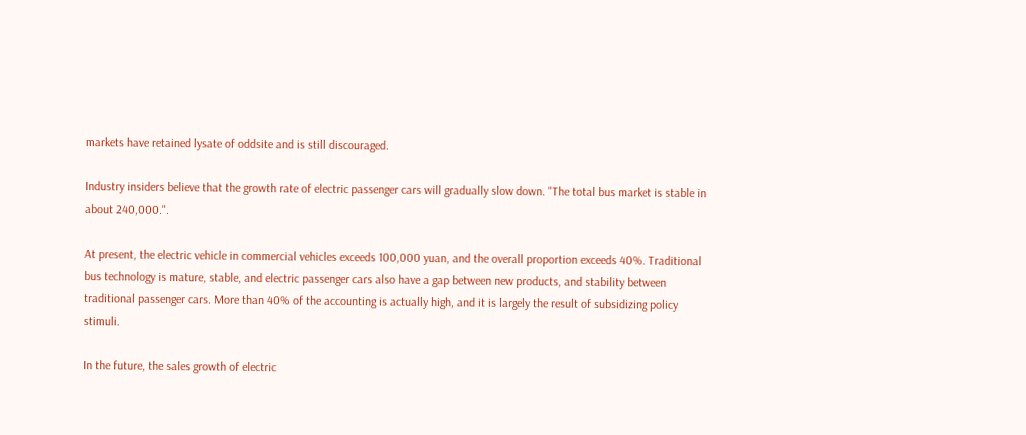markets have retained lysate of oddsite and is still discouraged.

Industry insiders believe that the growth rate of electric passenger cars will gradually slow down. "The total bus market is stable in about 240,000.".

At present, the electric vehicle in commercial vehicles exceeds 100,000 yuan, and the overall proportion exceeds 40%. Traditional bus technology is mature, stable, and electric passenger cars also have a gap between new products, and stability between traditional passenger cars. More than 40% of the accounting is actually high, and it is largely the result of subsidizing policy stimuli.

In the future, the sales growth of electric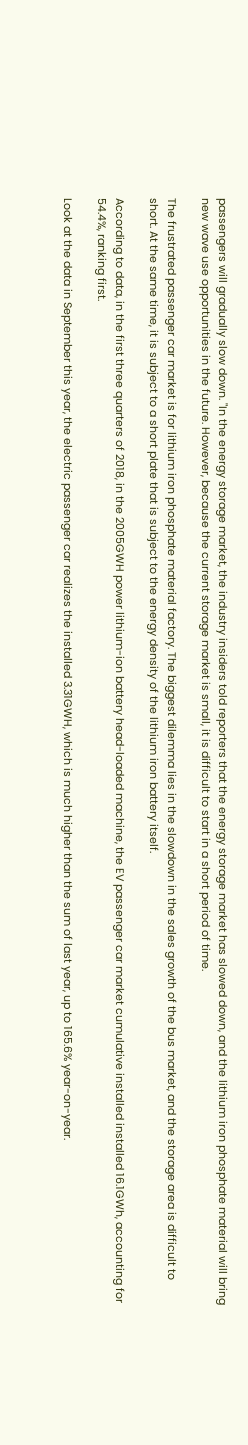passengers will gradually slow down. "In the energy storage market, the industry insiders told reporters that the energy storage market has slowed down, and the lithium iron phosphate material will bring new wave use opportunities in the future. However, because the current storage market is small, it is difficult to start in a short period of time.

The frustrated passenger car market is for lithium iron phosphate material factory. The biggest dilemma lies in the slowdown in the sales growth of the bus market, and the storage area is difficult to short. At the same time, it is subject to a short plate that is subject to the energy density of the lithium iron battery itself.

According to data, in the first three quarters of 2018, in the 2005GWH power lithium-ion battery head-loaded machine, the EV passenger car market cumulative installed installed 16.1GWh, accounting for 54.4%, ranking first.

Look at the data in September this year, the electric passenger car realizes the installed 3.31GWH, which is much higher than the sum of last year, up to 165.6% year-on-year.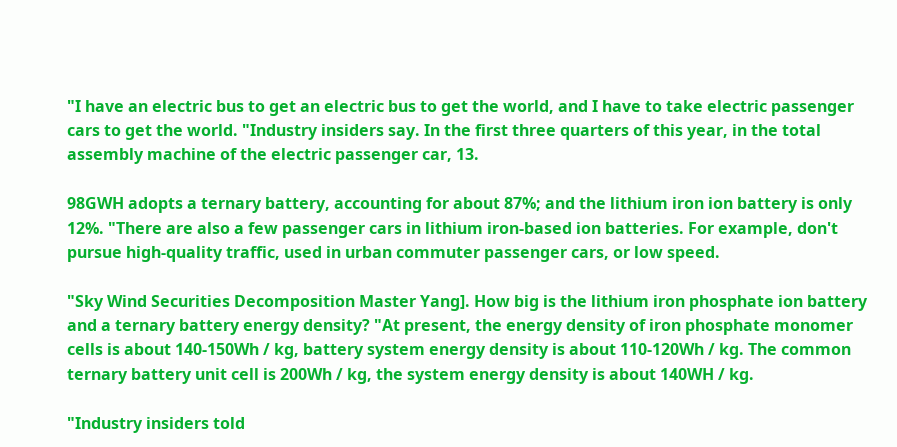"I have an electric bus to get an electric bus to get the world, and I have to take electric passenger cars to get the world. "Industry insiders say. In the first three quarters of this year, in the total assembly machine of the electric passenger car, 13.

98GWH adopts a ternary battery, accounting for about 87%; and the lithium iron ion battery is only 12%. "There are also a few passenger cars in lithium iron-based ion batteries. For example, don't pursue high-quality traffic, used in urban commuter passenger cars, or low speed.

"Sky Wind Securities Decomposition Master Yang]. How big is the lithium iron phosphate ion battery and a ternary battery energy density? "At present, the energy density of iron phosphate monomer cells is about 140-150Wh / kg, battery system energy density is about 110-120Wh / kg. The common ternary battery unit cell is 200Wh / kg, the system energy density is about 140WH / kg.

"Industry insiders told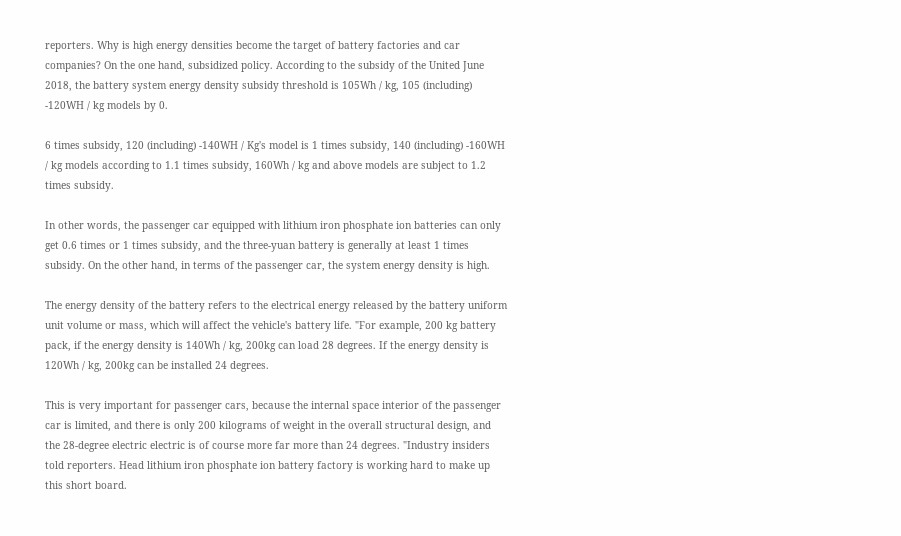reporters. Why is high energy densities become the target of battery factories and car companies? On the one hand, subsidized policy. According to the subsidy of the United June 2018, the battery system energy density subsidy threshold is 105Wh / kg, 105 (including) -120WH / kg models by 0.

6 times subsidy, 120 (including) -140WH / Kg's model is 1 times subsidy, 140 (including) -160WH / kg models according to 1.1 times subsidy, 160Wh / kg and above models are subject to 1.2 times subsidy.

In other words, the passenger car equipped with lithium iron phosphate ion batteries can only get 0.6 times or 1 times subsidy, and the three-yuan battery is generally at least 1 times subsidy. On the other hand, in terms of the passenger car, the system energy density is high.

The energy density of the battery refers to the electrical energy released by the battery uniform unit volume or mass, which will affect the vehicle's battery life. "For example, 200 kg battery pack, if the energy density is 140Wh / kg, 200kg can load 28 degrees. If the energy density is 120Wh / kg, 200kg can be installed 24 degrees.

This is very important for passenger cars, because the internal space interior of the passenger car is limited, and there is only 200 kilograms of weight in the overall structural design, and the 28-degree electric electric is of course more far more than 24 degrees. "Industry insiders told reporters. Head lithium iron phosphate ion battery factory is working hard to make up this short board.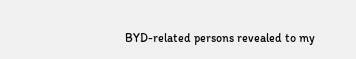BYD-related persons revealed to my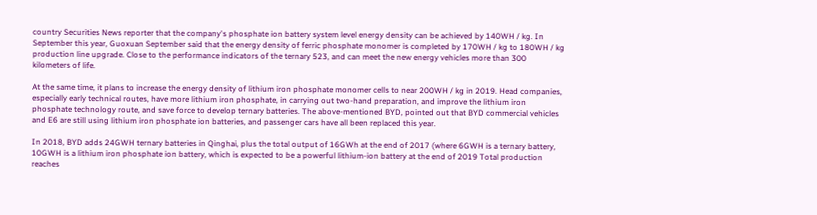country Securities News reporter that the company's phosphate ion battery system level energy density can be achieved by 140WH / kg. In September this year, Guoxuan September said that the energy density of ferric phosphate monomer is completed by 170WH / kg to 180WH / kg production line upgrade. Close to the performance indicators of the ternary 523, and can meet the new energy vehicles more than 300 kilometers of life.

At the same time, it plans to increase the energy density of lithium iron phosphate monomer cells to near 200WH / kg in 2019. Head companies, especially early technical routes, have more lithium iron phosphate, in carrying out two-hand preparation, and improve the lithium iron phosphate technology route, and save force to develop ternary batteries. The above-mentioned BYD, pointed out that BYD commercial vehicles and E6 are still using lithium iron phosphate ion batteries, and passenger cars have all been replaced this year.

In 2018, BYD adds 24GWH ternary batteries in Qinghai, plus the total output of 16GWh at the end of 2017 (where 6GWH is a ternary battery, 10GWH is a lithium iron phosphate ion battery, which is expected to be a powerful lithium-ion battery at the end of 2019 Total production reaches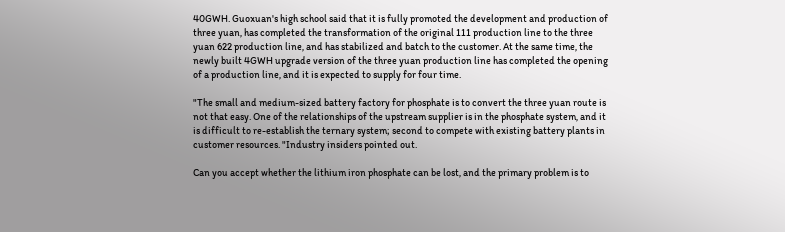40GWH. Guoxuan's high school said that it is fully promoted the development and production of three yuan, has completed the transformation of the original 111 production line to the three yuan 622 production line, and has stabilized and batch to the customer. At the same time, the newly built 4GWH upgrade version of the three yuan production line has completed the opening of a production line, and it is expected to supply for four time.

"The small and medium-sized battery factory for phosphate is to convert the three yuan route is not that easy. One of the relationships of the upstream supplier is in the phosphate system, and it is difficult to re-establish the ternary system; second to compete with existing battery plants in customer resources. "Industry insiders pointed out.

Can you accept whether the lithium iron phosphate can be lost, and the primary problem is to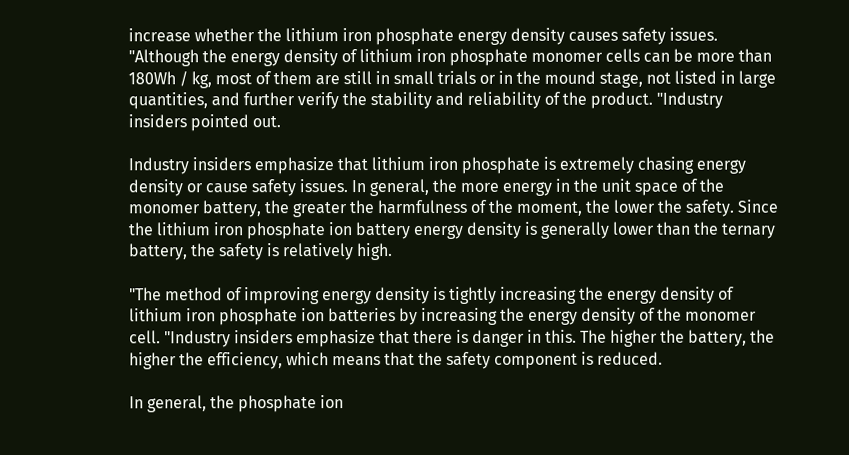increase whether the lithium iron phosphate energy density causes safety issues. "Although the energy density of lithium iron phosphate monomer cells can be more than 180Wh / kg, most of them are still in small trials or in the mound stage, not listed in large quantities, and further verify the stability and reliability of the product. "Industry insiders pointed out.

Industry insiders emphasize that lithium iron phosphate is extremely chasing energy density or cause safety issues. In general, the more energy in the unit space of the monomer battery, the greater the harmfulness of the moment, the lower the safety. Since the lithium iron phosphate ion battery energy density is generally lower than the ternary battery, the safety is relatively high.

"The method of improving energy density is tightly increasing the energy density of lithium iron phosphate ion batteries by increasing the energy density of the monomer cell. "Industry insiders emphasize that there is danger in this. The higher the battery, the higher the efficiency, which means that the safety component is reduced.

In general, the phosphate ion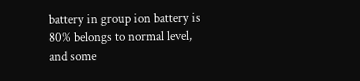battery in group ion battery is 80% belongs to normal level, and some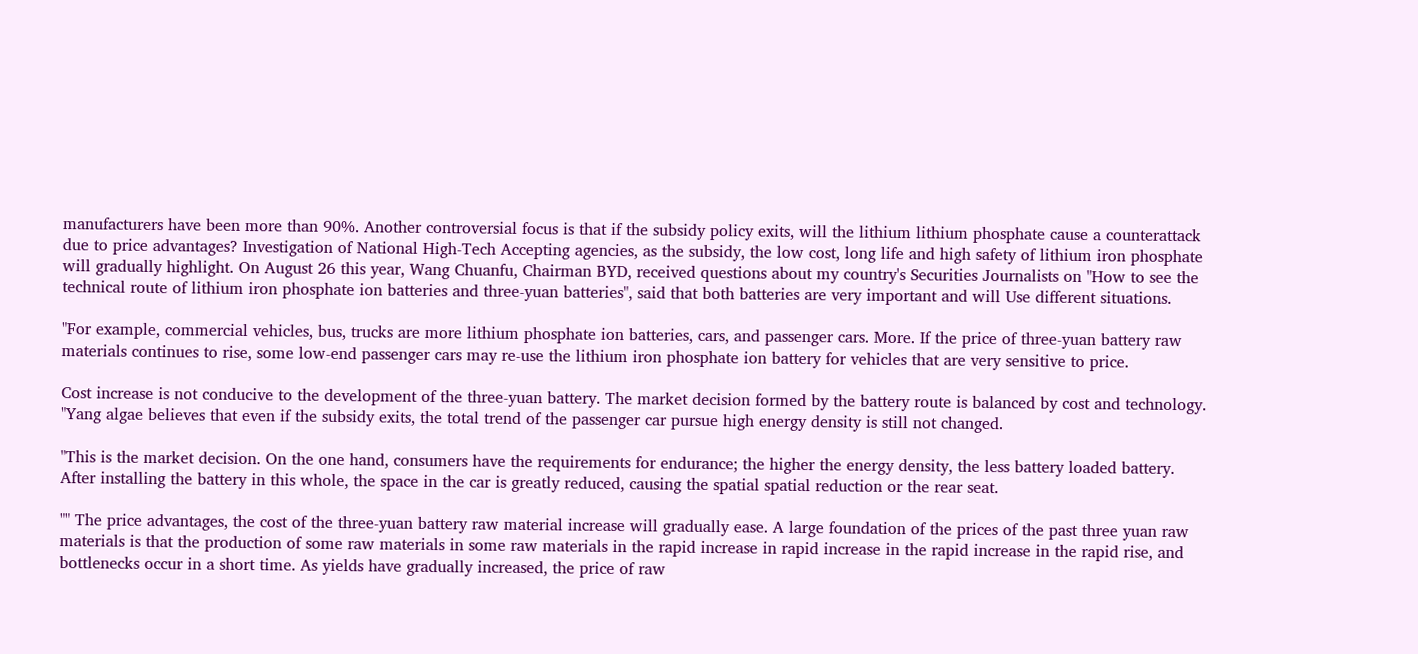manufacturers have been more than 90%. Another controversial focus is that if the subsidy policy exits, will the lithium lithium phosphate cause a counterattack due to price advantages? Investigation of National High-Tech Accepting agencies, as the subsidy, the low cost, long life and high safety of lithium iron phosphate will gradually highlight. On August 26 this year, Wang Chuanfu, Chairman BYD, received questions about my country's Securities Journalists on "How to see the technical route of lithium iron phosphate ion batteries and three-yuan batteries", said that both batteries are very important and will Use different situations.

"For example, commercial vehicles, bus, trucks are more lithium phosphate ion batteries, cars, and passenger cars. More. If the price of three-yuan battery raw materials continues to rise, some low-end passenger cars may re-use the lithium iron phosphate ion battery for vehicles that are very sensitive to price.

Cost increase is not conducive to the development of the three-yuan battery. The market decision formed by the battery route is balanced by cost and technology. "Yang algae believes that even if the subsidy exits, the total trend of the passenger car pursue high energy density is still not changed.

"This is the market decision. On the one hand, consumers have the requirements for endurance; the higher the energy density, the less battery loaded battery. After installing the battery in this whole, the space in the car is greatly reduced, causing the spatial spatial reduction or the rear seat.

"" The price advantages, the cost of the three-yuan battery raw material increase will gradually ease. A large foundation of the prices of the past three yuan raw materials is that the production of some raw materials in some raw materials in the rapid increase in rapid increase in the rapid increase in the rapid rise, and bottlenecks occur in a short time. As yields have gradually increased, the price of raw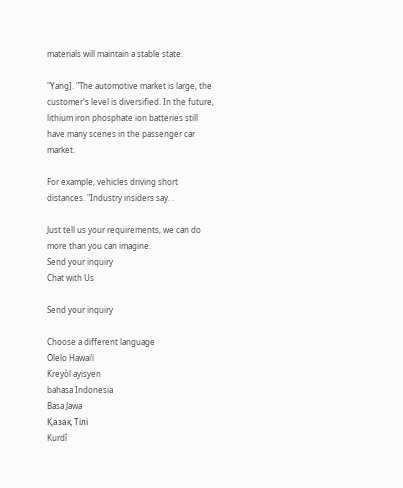materials will maintain a stable state.

"Yang]. "The automotive market is large, the customer's level is diversified. In the future, lithium iron phosphate ion batteries still have many scenes in the passenger car market.

For example, vehicles driving short distances. "Industry insiders say. .

Just tell us your requirements, we can do more than you can imagine.
Send your inquiry
Chat with Us

Send your inquiry

Choose a different language
Ōlelo Hawaiʻi
Kreyòl ayisyen
bahasa Indonesia
Basa Jawa
Қазақ Тілі
Kurdî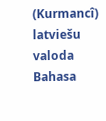(Kurmancî)
latviešu valoda
Bahasa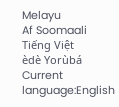Melayu
Af Soomaali
Tiếng Việt
èdè Yorùbá
Current language:English